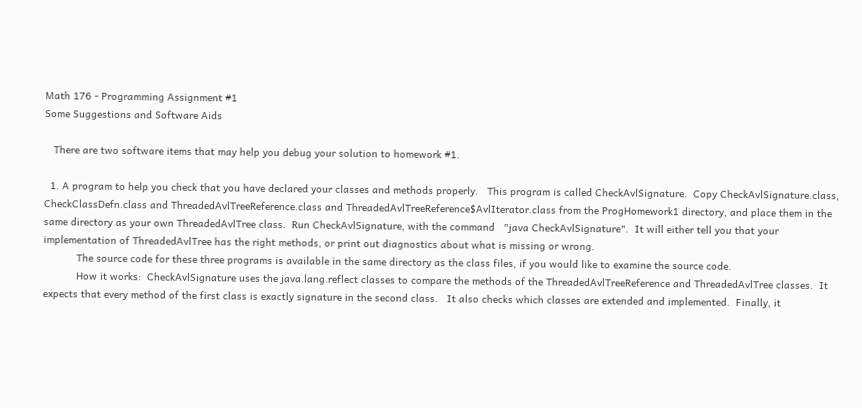Math 176 - Programming Assignment #1
Some Suggestions and Software Aids

   There are two software items that may help you debug your solution to homework #1.

  1. A program to help you check that you have declared your classes and methods properly.   This program is called CheckAvlSignature.  Copy CheckAvlSignature.class, CheckClassDefn.class and ThreadedAvlTreeReference.class and ThreadedAvlTreeReference$AvlIterator.class from the ProgHomework1 directory, and place them in the same directory as your own ThreadedAvlTree class.  Run CheckAvlSignature, with the command   "java CheckAvlSignature".  It will either tell you that your implementation of ThreadedAvlTree has the right methods, or print out diagnostics about what is missing or wrong.
           The source code for these three programs is available in the same directory as the class files, if you would like to examine the source code.
           How it works:  CheckAvlSignature uses the java.lang.reflect classes to compare the methods of the ThreadedAvlTreeReference and ThreadedAvlTree classes.  It expects that every method of the first class is exactly signature in the second class.   It also checks which classes are extended and implemented.  Finally, it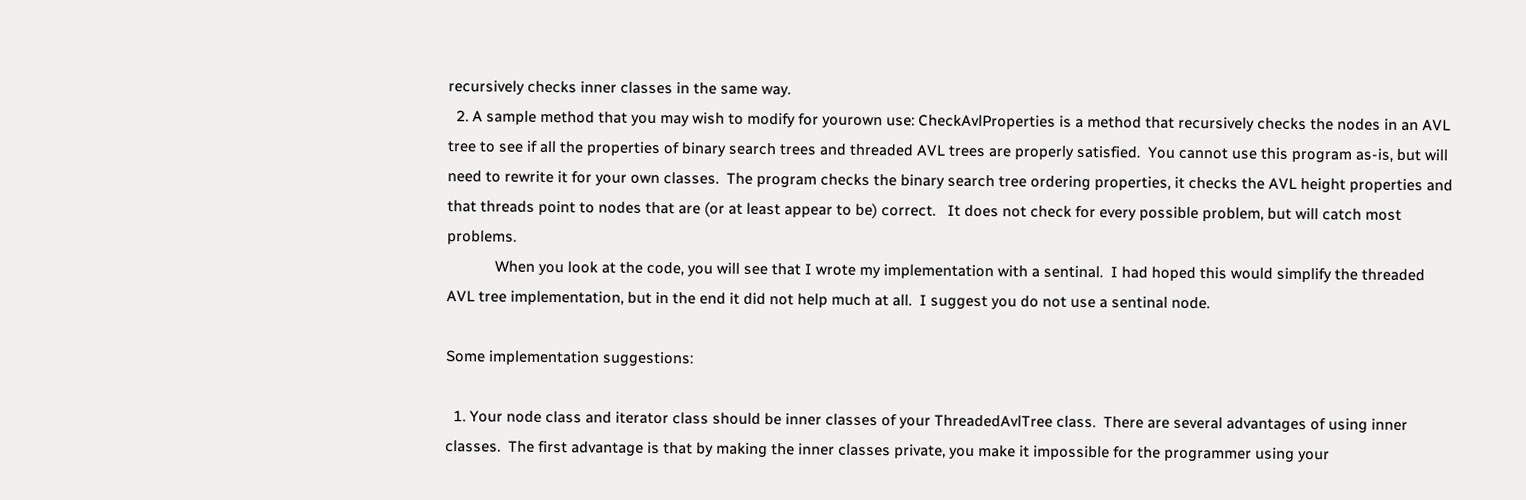recursively checks inner classes in the same way.
  2. A sample method that you may wish to modify for yourown use: CheckAvlProperties is a method that recursively checks the nodes in an AVL tree to see if all the properties of binary search trees and threaded AVL trees are properly satisfied.  You cannot use this program as-is, but will need to rewrite it for your own classes.  The program checks the binary search tree ordering properties, it checks the AVL height properties and that threads point to nodes that are (or at least appear to be) correct.   It does not check for every possible problem, but will catch most problems.
            When you look at the code, you will see that I wrote my implementation with a sentinal.  I had hoped this would simplify the threaded AVL tree implementation, but in the end it did not help much at all.  I suggest you do not use a sentinal node.

Some implementation suggestions:

  1. Your node class and iterator class should be inner classes of your ThreadedAvlTree class.  There are several advantages of using inner classes.  The first advantage is that by making the inner classes private, you make it impossible for the programmer using your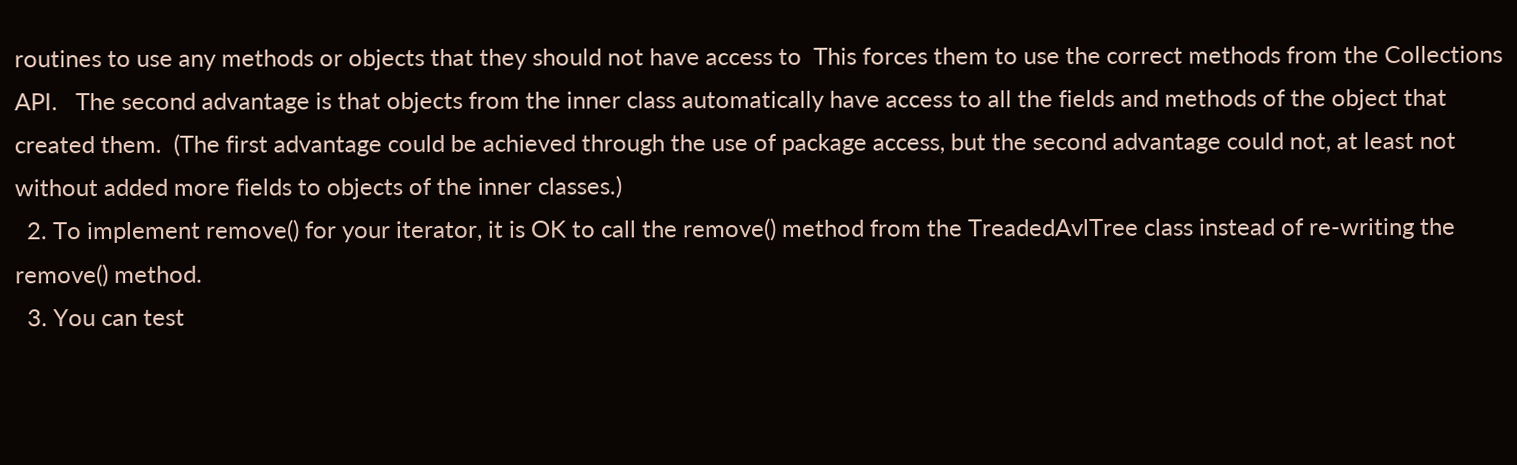routines to use any methods or objects that they should not have access to  This forces them to use the correct methods from the Collections API.   The second advantage is that objects from the inner class automatically have access to all the fields and methods of the object that created them.  (The first advantage could be achieved through the use of package access, but the second advantage could not, at least not without added more fields to objects of the inner classes.)
  2. To implement remove() for your iterator, it is OK to call the remove() method from the TreadedAvlTree class instead of re-writing the remove() method.
  3. You can test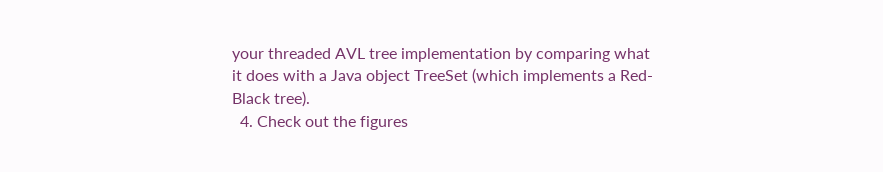your threaded AVL tree implementation by comparing what it does with a Java object TreeSet (which implements a Red-Black tree).
  4. Check out the figures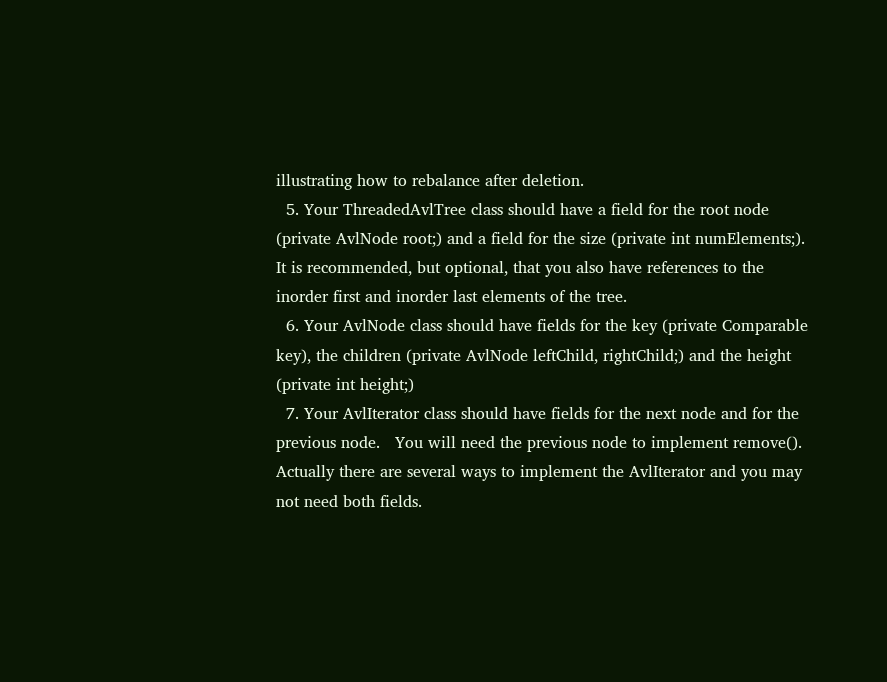illustrating how to rebalance after deletion.
  5. Your ThreadedAvlTree class should have a field for the root node (private AvlNode root;) and a field for the size (private int numElements;).  It is recommended, but optional, that you also have references to the inorder first and inorder last elements of the tree.
  6. Your AvlNode class should have fields for the key (private Comparable key), the children (private AvlNode leftChild, rightChild;) and the height (private int height;)
  7. Your AvlIterator class should have fields for the next node and for the previous node.   You will need the previous node to implement remove().  Actually there are several ways to implement the AvlIterator and you may not need both fields.